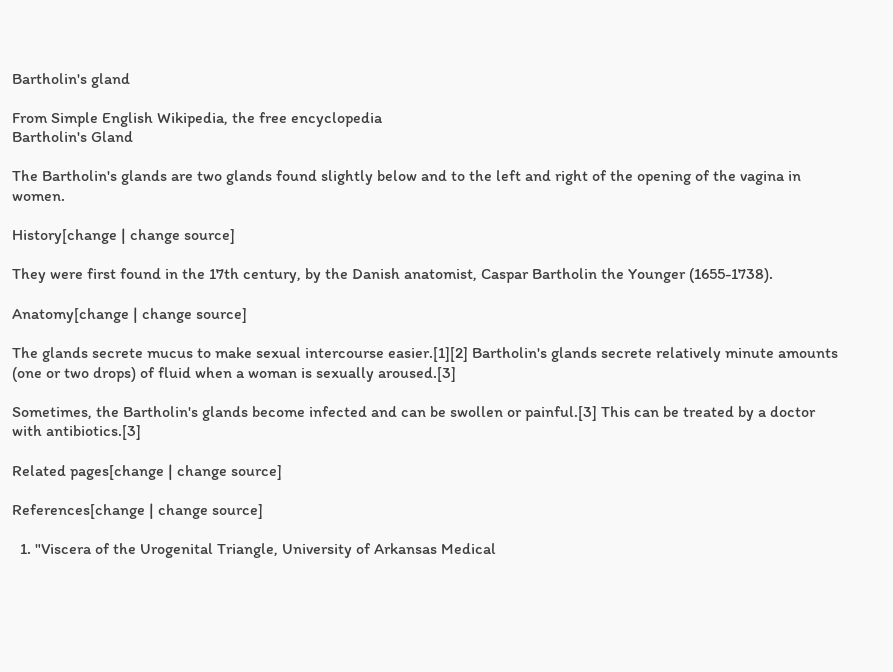Bartholin's gland

From Simple English Wikipedia, the free encyclopedia
Bartholin's Gland

The Bartholin's glands are two glands found slightly below and to the left and right of the opening of the vagina in women.

History[change | change source]

They were first found in the 17th century, by the Danish anatomist, Caspar Bartholin the Younger (1655-1738).

Anatomy[change | change source]

The glands secrete mucus to make sexual intercourse easier.[1][2] Bartholin's glands secrete relatively minute amounts (one or two drops) of fluid when a woman is sexually aroused.[3]

Sometimes, the Bartholin's glands become infected and can be swollen or painful.[3] This can be treated by a doctor with antibiotics.[3]

Related pages[change | change source]

References[change | change source]

  1. "Viscera of the Urogenital Triangle, University of Arkansas Medical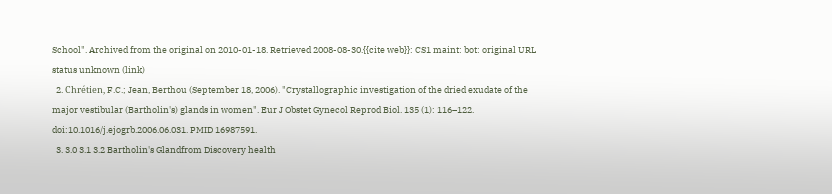School". Archived from the original on 2010-01-18. Retrieved 2008-08-30.{{cite web}}: CS1 maint: bot: original URL status unknown (link)
  2. Chrétien, F.C.; Jean, Berthou (September 18, 2006). "Crystallographic investigation of the dried exudate of the major vestibular (Bartholin's) glands in women". Eur J Obstet Gynecol Reprod Biol. 135 (1): 116–122. doi:10.1016/j.ejogrb.2006.06.031. PMID 16987591.
  3. 3.0 3.1 3.2 Bartholin's Glandfrom Discovery health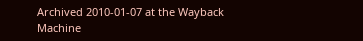Archived 2010-01-07 at the Wayback Machine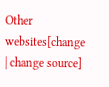Other websites[change | change source]